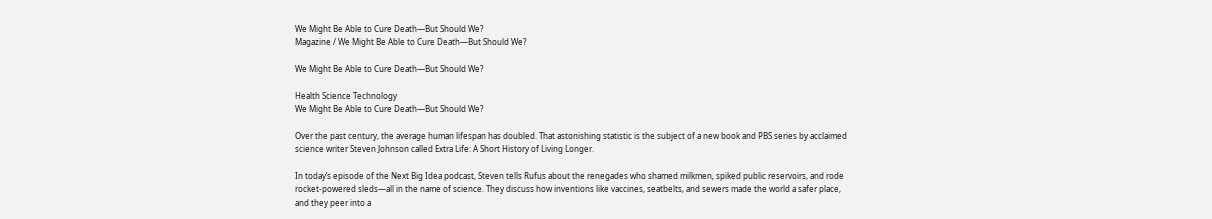We Might Be Able to Cure Death—But Should We?
Magazine / We Might Be Able to Cure Death—But Should We?

We Might Be Able to Cure Death—But Should We?

Health Science Technology
We Might Be Able to Cure Death—But Should We?

Over the past century, the average human lifespan has doubled. That astonishing statistic is the subject of a new book and PBS series by acclaimed science writer Steven Johnson called Extra Life: A Short History of Living Longer.

In today’s episode of the Next Big Idea podcast, Steven tells Rufus about the renegades who shamed milkmen, spiked public reservoirs, and rode rocket-powered sleds—all in the name of science. They discuss how inventions like vaccines, seatbelts, and sewers made the world a safer place, and they peer into a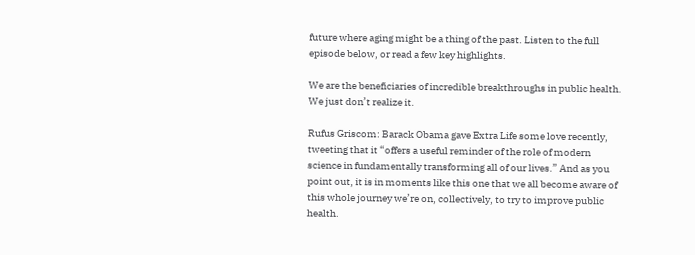future where aging might be a thing of the past. Listen to the full episode below, or read a few key highlights.

We are the beneficiaries of incredible breakthroughs in public health. We just don’t realize it.

Rufus Griscom: Barack Obama gave Extra Life some love recently, tweeting that it “offers a useful reminder of the role of modern science in fundamentally transforming all of our lives.” And as you point out, it is in moments like this one that we all become aware of this whole journey we’re on, collectively, to try to improve public health.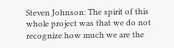Steven Johnson: The spirit of this whole project was that we do not recognize how much we are the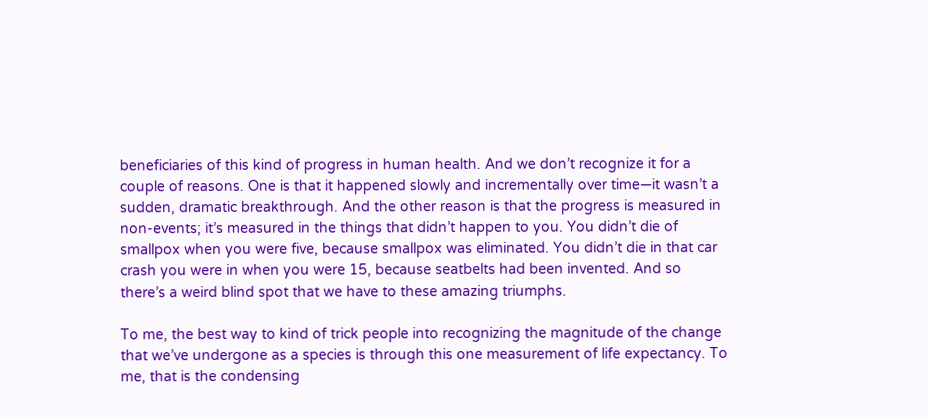beneficiaries of this kind of progress in human health. And we don’t recognize it for a couple of reasons. One is that it happened slowly and incrementally over time—it wasn’t a sudden, dramatic breakthrough. And the other reason is that the progress is measured in non-events; it’s measured in the things that didn’t happen to you. You didn’t die of smallpox when you were five, because smallpox was eliminated. You didn’t die in that car crash you were in when you were 15, because seatbelts had been invented. And so there’s a weird blind spot that we have to these amazing triumphs.

To me, the best way to kind of trick people into recognizing the magnitude of the change that we’ve undergone as a species is through this one measurement of life expectancy. To me, that is the condensing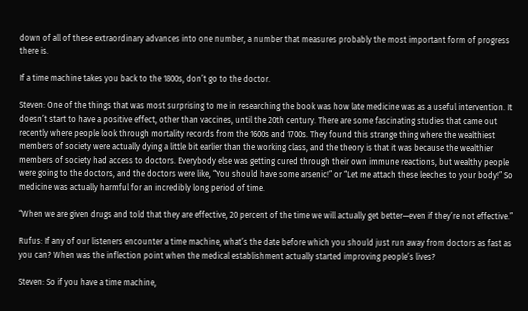down of all of these extraordinary advances into one number, a number that measures probably the most important form of progress there is.

If a time machine takes you back to the 1800s, don’t go to the doctor.

Steven: One of the things that was most surprising to me in researching the book was how late medicine was as a useful intervention. It doesn’t start to have a positive effect, other than vaccines, until the 20th century. There are some fascinating studies that came out recently where people look through mortality records from the 1600s and 1700s. They found this strange thing where the wealthiest members of society were actually dying a little bit earlier than the working class, and the theory is that it was because the wealthier members of society had access to doctors. Everybody else was getting cured through their own immune reactions, but wealthy people were going to the doctors, and the doctors were like, “You should have some arsenic!” or “Let me attach these leeches to your body!” So medicine was actually harmful for an incredibly long period of time.

“When we are given drugs and told that they are effective, 20 percent of the time we will actually get better—even if they’re not effective.”

Rufus: If any of our listeners encounter a time machine, what’s the date before which you should just run away from doctors as fast as you can? When was the inflection point when the medical establishment actually started improving people’s lives?

Steven: So if you have a time machine,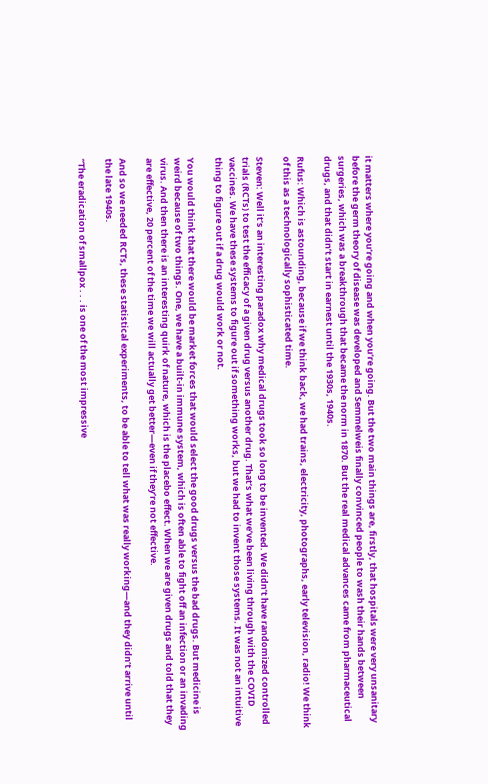it matters where you’re going and when you’re going. But the two main things are, firstly, that hospitals were very unsanitary before the germ theory of disease was developed and Semmelweis finally convinced people to wash their hands between surgeries, which was a breakthrough that became the norm in 1870. But the real medical advances came from pharmaceutical drugs, and that didn’t start in earnest until the 1930s, 1940s.

Rufus: Which is astounding, because if we think back, we had trains, electricity, photographs, early television, radio! We think of this as a technologically sophisticated time.

Steven: Well it’s an interesting paradox why medical drugs took so long to be invented. We didn’t have randomized controlled trials (RCTs) to test the efficacy of a given drug versus another drug. That’s what we’ve been living through with the COVID vaccines. We have these systems to figure out if something works, but we had to invent those systems. It was not an intuitive thing to figure out if a drug would work or not.

You would think that there would be market forces that would select the good drugs versus the bad drugs. But medicine is weird because of two things. One, we have a built-in immune system, which is often able to fight off an infection or an invading virus. And then there is an interesting quirk of nature, which is the placebo effect. When we are given drugs and told that they are effective, 20 percent of the time we will actually get better—even if they’re not effective.

And so we needed RCTs, these statistical experiments, to be able to tell what was really working—and they didn’t arrive until the late 1940s.

“The eradication of smallpox . . . is one of the most impressive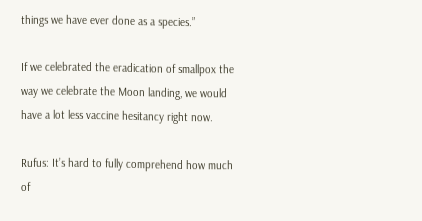things we have ever done as a species.”

If we celebrated the eradication of smallpox the way we celebrate the Moon landing, we would have a lot less vaccine hesitancy right now.

Rufus: It’s hard to fully comprehend how much of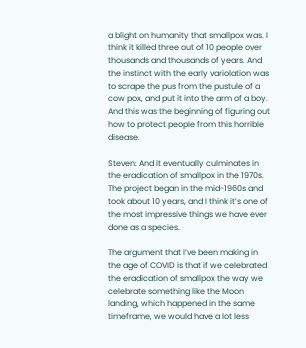a blight on humanity that smallpox was. I think it killed three out of 10 people over thousands and thousands of years. And the instinct with the early variolation was to scrape the pus from the pustule of a cow pox, and put it into the arm of a boy. And this was the beginning of figuring out how to protect people from this horrible disease.

Steven: And it eventually culminates in the eradication of smallpox in the 1970s. The project began in the mid-1960s and took about 10 years, and I think it’s one of the most impressive things we have ever done as a species.

The argument that I’ve been making in the age of COVID is that if we celebrated the eradication of smallpox the way we celebrate something like the Moon landing, which happened in the same timeframe, we would have a lot less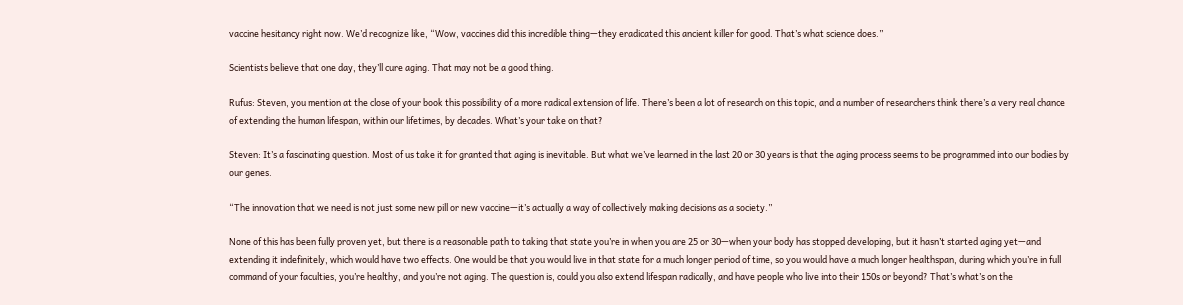vaccine hesitancy right now. We’d recognize like, “Wow, vaccines did this incredible thing—they eradicated this ancient killer for good. That’s what science does.”

Scientists believe that one day, they’ll cure aging. That may not be a good thing.

Rufus: Steven, you mention at the close of your book this possibility of a more radical extension of life. There’s been a lot of research on this topic, and a number of researchers think there’s a very real chance of extending the human lifespan, within our lifetimes, by decades. What’s your take on that?

Steven: It’s a fascinating question. Most of us take it for granted that aging is inevitable. But what we’ve learned in the last 20 or 30 years is that the aging process seems to be programmed into our bodies by our genes.

“The innovation that we need is not just some new pill or new vaccine—it’s actually a way of collectively making decisions as a society.”

None of this has been fully proven yet, but there is a reasonable path to taking that state you’re in when you are 25 or 30—when your body has stopped developing, but it hasn’t started aging yet—and extending it indefinitely, which would have two effects. One would be that you would live in that state for a much longer period of time, so you would have a much longer healthspan, during which you’re in full command of your faculties, you’re healthy, and you’re not aging. The question is, could you also extend lifespan radically, and have people who live into their 150s or beyond? That’s what’s on the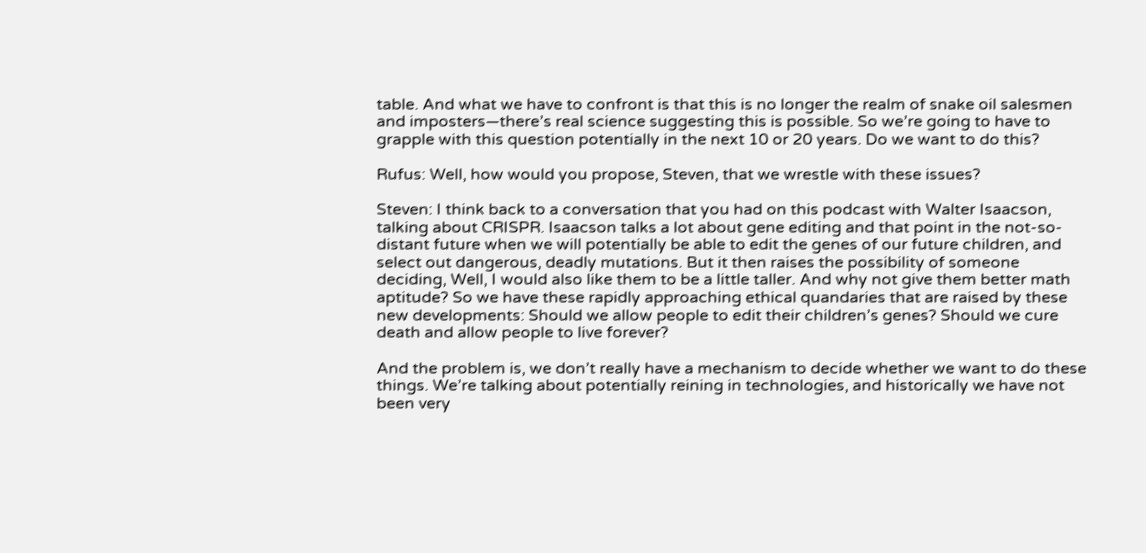table. And what we have to confront is that this is no longer the realm of snake oil salesmen and imposters—there’s real science suggesting this is possible. So we’re going to have to grapple with this question potentially in the next 10 or 20 years. Do we want to do this?

Rufus: Well, how would you propose, Steven, that we wrestle with these issues?

Steven: I think back to a conversation that you had on this podcast with Walter Isaacson, talking about CRISPR. Isaacson talks a lot about gene editing and that point in the not-so-distant future when we will potentially be able to edit the genes of our future children, and select out dangerous, deadly mutations. But it then raises the possibility of someone deciding, Well, I would also like them to be a little taller. And why not give them better math aptitude? So we have these rapidly approaching ethical quandaries that are raised by these new developments: Should we allow people to edit their children’s genes? Should we cure death and allow people to live forever?

And the problem is, we don’t really have a mechanism to decide whether we want to do these things. We’re talking about potentially reining in technologies, and historically we have not been very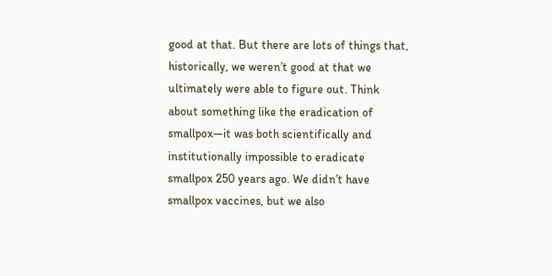good at that. But there are lots of things that, historically, we weren’t good at that we ultimately were able to figure out. Think about something like the eradication of smallpox—it was both scientifically and institutionally impossible to eradicate smallpox 250 years ago. We didn’t have smallpox vaccines, but we also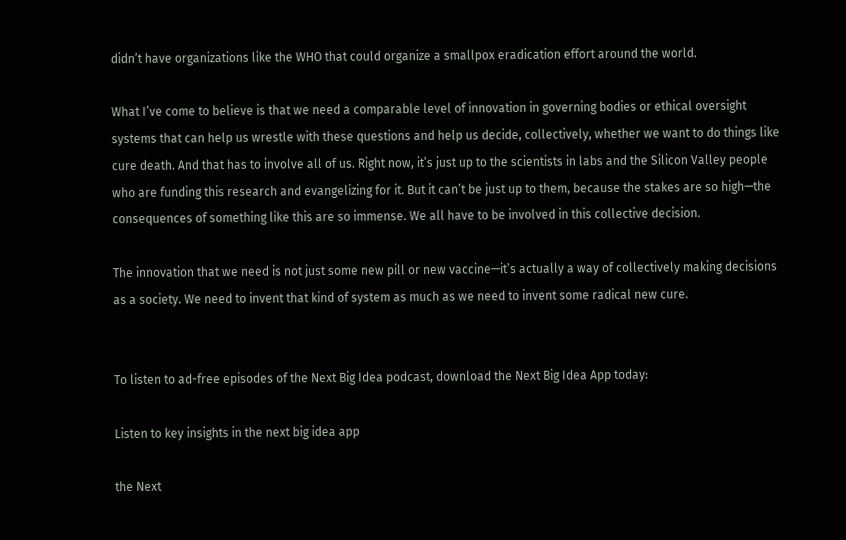didn’t have organizations like the WHO that could organize a smallpox eradication effort around the world.

What I’ve come to believe is that we need a comparable level of innovation in governing bodies or ethical oversight systems that can help us wrestle with these questions and help us decide, collectively, whether we want to do things like cure death. And that has to involve all of us. Right now, it’s just up to the scientists in labs and the Silicon Valley people who are funding this research and evangelizing for it. But it can’t be just up to them, because the stakes are so high—the consequences of something like this are so immense. We all have to be involved in this collective decision.

The innovation that we need is not just some new pill or new vaccine—it’s actually a way of collectively making decisions as a society. We need to invent that kind of system as much as we need to invent some radical new cure.


To listen to ad-free episodes of the Next Big Idea podcast, download the Next Big Idea App today:

Listen to key insights in the next big idea app

the Next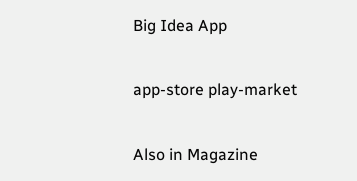Big Idea App

app-store play-market

Also in Magazine